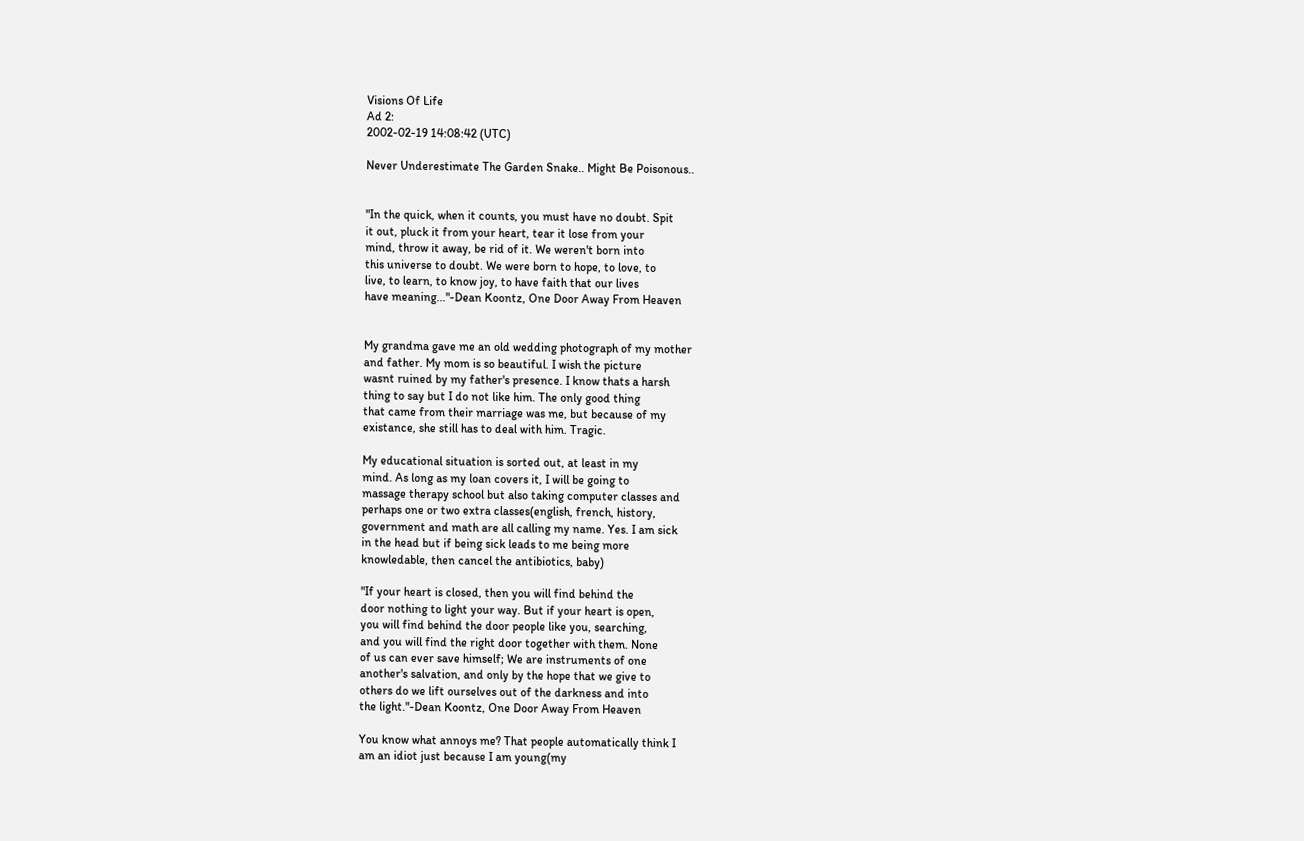Visions Of Life
Ad 2:
2002-02-19 14:08:42 (UTC)

Never Underestimate The Garden Snake.. Might Be Poisonous..


"In the quick, when it counts, you must have no doubt. Spit
it out, pluck it from your heart, tear it lose from your
mind, throw it away, be rid of it. We weren't born into
this universe to doubt. We were born to hope, to love, to
live, to learn, to know joy, to have faith that our lives
have meaning..."-Dean Koontz, One Door Away From Heaven


My grandma gave me an old wedding photograph of my mother
and father. My mom is so beautiful. I wish the picture
wasnt ruined by my father's presence. I know thats a harsh
thing to say but I do not like him. The only good thing
that came from their marriage was me, but because of my
existance, she still has to deal with him. Tragic.

My educational situation is sorted out, at least in my
mind. As long as my loan covers it, I will be going to
massage therapy school but also taking computer classes and
perhaps one or two extra classes(english, french, history,
government and math are all calling my name. Yes. I am sick
in the head but if being sick leads to me being more
knowledable, then cancel the antibiotics, baby)

"If your heart is closed, then you will find behind the
door nothing to light your way. But if your heart is open,
you will find behind the door people like you, searching,
and you will find the right door together with them. None
of us can ever save himself; We are instruments of one
another's salvation, and only by the hope that we give to
others do we lift ourselves out of the darkness and into
the light."-Dean Koontz, One Door Away From Heaven

You know what annoys me? That people automatically think I
am an idiot just because I am young(my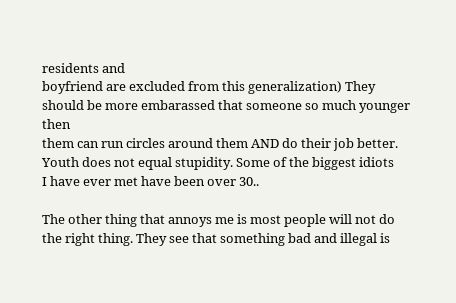residents and
boyfriend are excluded from this generalization) They
should be more embarassed that someone so much younger then
them can run circles around them AND do their job better.
Youth does not equal stupidity. Some of the biggest idiots
I have ever met have been over 30..

The other thing that annoys me is most people will not do
the right thing. They see that something bad and illegal is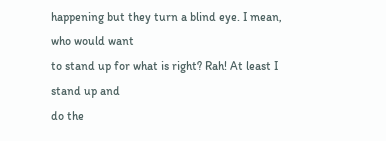happening but they turn a blind eye. I mean, who would want
to stand up for what is right? Rah! At least I stand up and
do the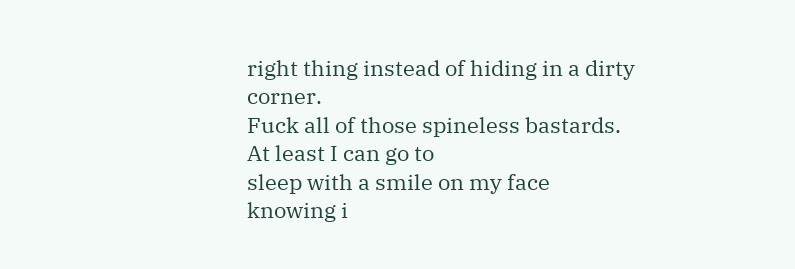right thing instead of hiding in a dirty corner.
Fuck all of those spineless bastards. At least I can go to
sleep with a smile on my face knowing i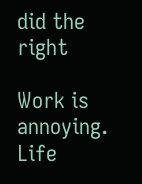did the right

Work is annoying. Life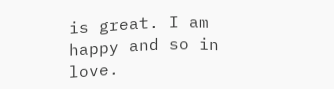is great. I am happy and so in love.